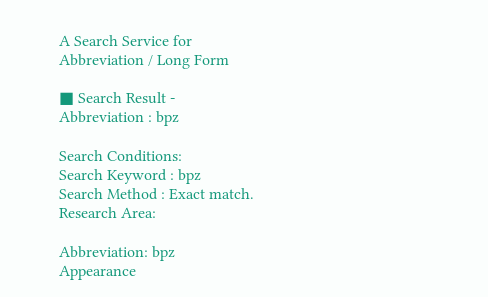A Search Service for Abbreviation / Long Form

■ Search Result - Abbreviation : bpz

Search Conditions:
Search Keyword : bpz
Search Method : Exact match.
Research Area:

Abbreviation: bpz
Appearance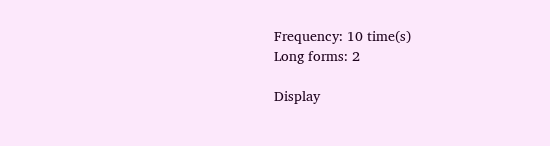Frequency: 10 time(s)
Long forms: 2

Display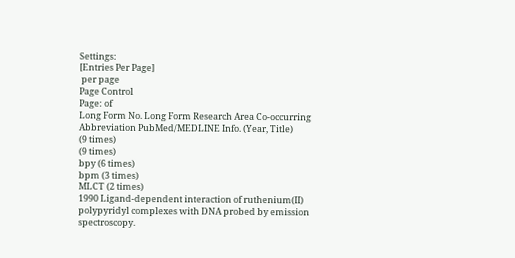Settings:
[Entries Per Page]
 per page
Page Control
Page: of
Long Form No. Long Form Research Area Co-occurring Abbreviation PubMed/MEDLINE Info. (Year, Title)
(9 times)
(9 times)
bpy (6 times)
bpm (3 times)
MLCT (2 times)
1990 Ligand-dependent interaction of ruthenium(II) polypyridyl complexes with DNA probed by emission spectroscopy.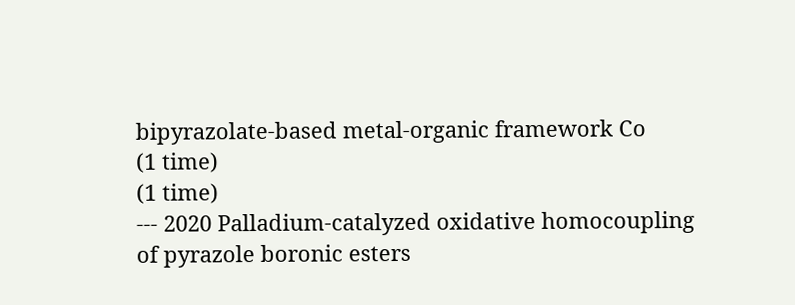bipyrazolate-based metal-organic framework Co
(1 time)
(1 time)
--- 2020 Palladium-catalyzed oxidative homocoupling of pyrazole boronic esters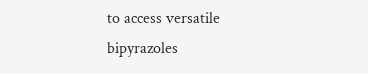to access versatile bipyrazoles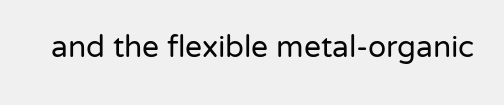and the flexible metal-organic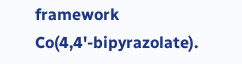framework Co(4,4'-bipyrazolate).